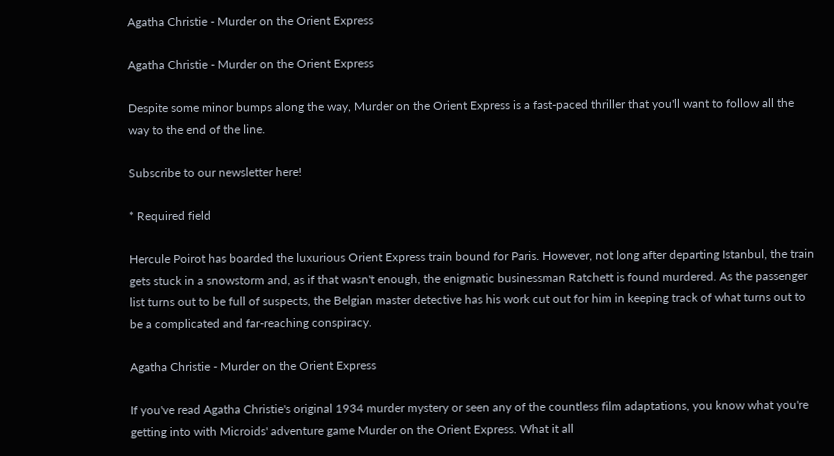Agatha Christie - Murder on the Orient Express

Agatha Christie - Murder on the Orient Express

Despite some minor bumps along the way, Murder on the Orient Express is a fast-paced thriller that you'll want to follow all the way to the end of the line.

Subscribe to our newsletter here!

* Required field

Hercule Poirot has boarded the luxurious Orient Express train bound for Paris. However, not long after departing Istanbul, the train gets stuck in a snowstorm and, as if that wasn't enough, the enigmatic businessman Ratchett is found murdered. As the passenger list turns out to be full of suspects, the Belgian master detective has his work cut out for him in keeping track of what turns out to be a complicated and far-reaching conspiracy.

Agatha Christie - Murder on the Orient Express

If you've read Agatha Christie's original 1934 murder mystery or seen any of the countless film adaptations, you know what you're getting into with Microids' adventure game Murder on the Orient Express. What it all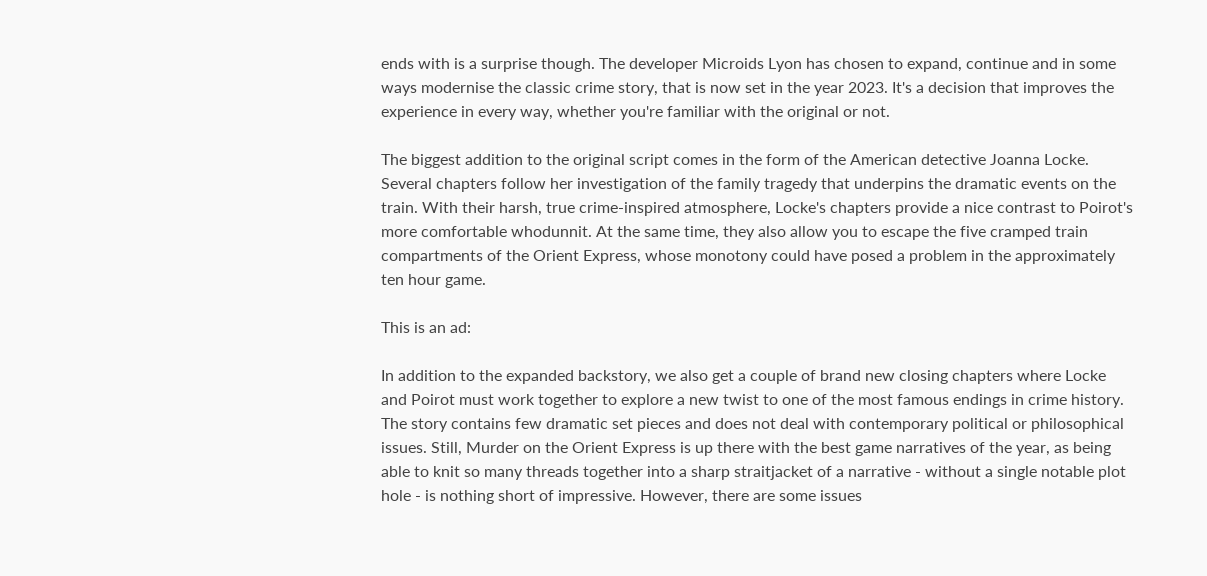ends with is a surprise though. The developer Microids Lyon has chosen to expand, continue and in some ways modernise the classic crime story, that is now set in the year 2023. It's a decision that improves the experience in every way, whether you're familiar with the original or not.

The biggest addition to the original script comes in the form of the American detective Joanna Locke. Several chapters follow her investigation of the family tragedy that underpins the dramatic events on the train. With their harsh, true crime-inspired atmosphere, Locke's chapters provide a nice contrast to Poirot's more comfortable whodunnit. At the same time, they also allow you to escape the five cramped train compartments of the Orient Express, whose monotony could have posed a problem in the approximately ten hour game.

This is an ad:

In addition to the expanded backstory, we also get a couple of brand new closing chapters where Locke and Poirot must work together to explore a new twist to one of the most famous endings in crime history. The story contains few dramatic set pieces and does not deal with contemporary political or philosophical issues. Still, Murder on the Orient Express is up there with the best game narratives of the year, as being able to knit so many threads together into a sharp straitjacket of a narrative - without a single notable plot hole - is nothing short of impressive. However, there are some issues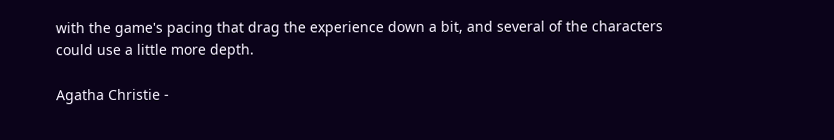with the game's pacing that drag the experience down a bit, and several of the characters could use a little more depth.

Agatha Christie -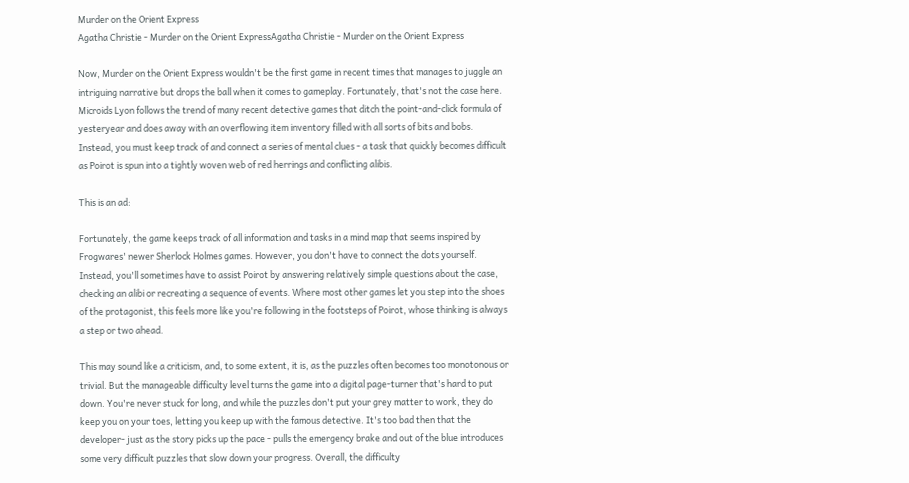Murder on the Orient Express
Agatha Christie - Murder on the Orient ExpressAgatha Christie - Murder on the Orient Express

Now, Murder on the Orient Express wouldn't be the first game in recent times that manages to juggle an intriguing narrative but drops the ball when it comes to gameplay. Fortunately, that's not the case here. Microids Lyon follows the trend of many recent detective games that ditch the point-and-click formula of yesteryear and does away with an overflowing item inventory filled with all sorts of bits and bobs. Instead, you must keep track of and connect a series of mental clues - a task that quickly becomes difficult as Poirot is spun into a tightly woven web of red herrings and conflicting alibis.

This is an ad:

Fortunately, the game keeps track of all information and tasks in a mind map that seems inspired by Frogwares' newer Sherlock Holmes games. However, you don't have to connect the dots yourself. Instead, you'll sometimes have to assist Poirot by answering relatively simple questions about the case, checking an alibi or recreating a sequence of events. Where most other games let you step into the shoes of the protagonist, this feels more like you're following in the footsteps of Poirot, whose thinking is always a step or two ahead.

This may sound like a criticism, and, to some extent, it is, as the puzzles often becomes too monotonous or trivial. But the manageable difficulty level turns the game into a digital page-turner that's hard to put down. You're never stuck for long, and while the puzzles don't put your grey matter to work, they do keep you on your toes, letting you keep up with the famous detective. It's too bad then that the developer- just as the story picks up the pace - pulls the emergency brake and out of the blue introduces some very difficult puzzles that slow down your progress. Overall, the difficulty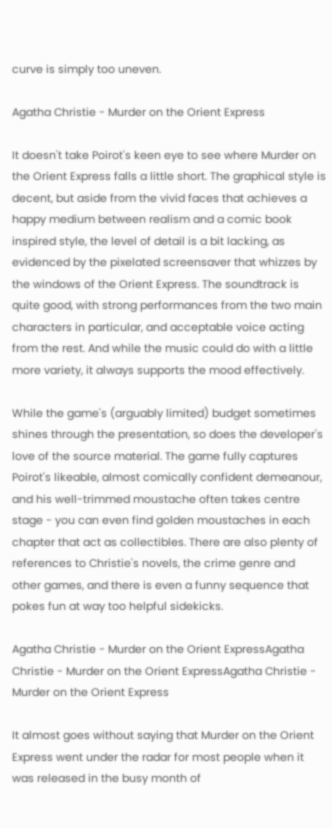curve is simply too uneven.

Agatha Christie - Murder on the Orient Express

It doesn't take Poirot's keen eye to see where Murder on the Orient Express falls a little short. The graphical style is decent, but aside from the vivid faces that achieves a happy medium between realism and a comic book inspired style, the level of detail is a bit lacking, as evidenced by the pixelated screensaver that whizzes by the windows of the Orient Express. The soundtrack is quite good, with strong performances from the two main characters in particular, and acceptable voice acting from the rest. And while the music could do with a little more variety, it always supports the mood effectively.

While the game's (arguably limited) budget sometimes shines through the presentation, so does the developer's love of the source material. The game fully captures Poirot's likeable, almost comically confident demeanour, and his well-trimmed moustache often takes centre stage - you can even find golden moustaches in each chapter that act as collectibles. There are also plenty of references to Christie's novels, the crime genre and other games, and there is even a funny sequence that pokes fun at way too helpful sidekicks.

Agatha Christie - Murder on the Orient ExpressAgatha Christie - Murder on the Orient ExpressAgatha Christie - Murder on the Orient Express

It almost goes without saying that Murder on the Orient Express went under the radar for most people when it was released in the busy month of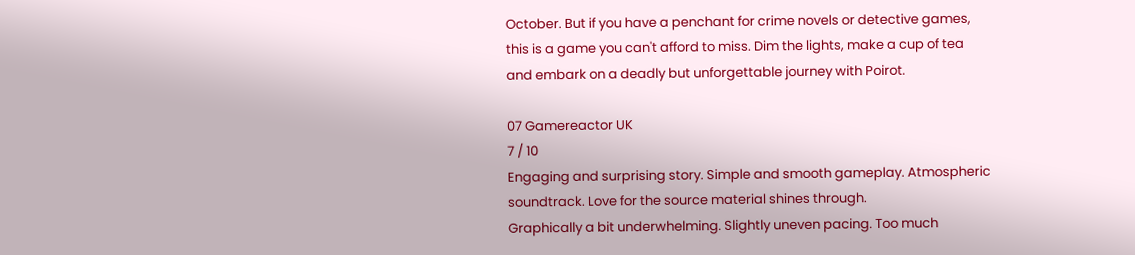October. But if you have a penchant for crime novels or detective games, this is a game you can't afford to miss. Dim the lights, make a cup of tea and embark on a deadly but unforgettable journey with Poirot.

07 Gamereactor UK
7 / 10
Engaging and surprising story. Simple and smooth gameplay. Atmospheric soundtrack. Love for the source material shines through.
Graphically a bit underwhelming. Slightly uneven pacing. Too much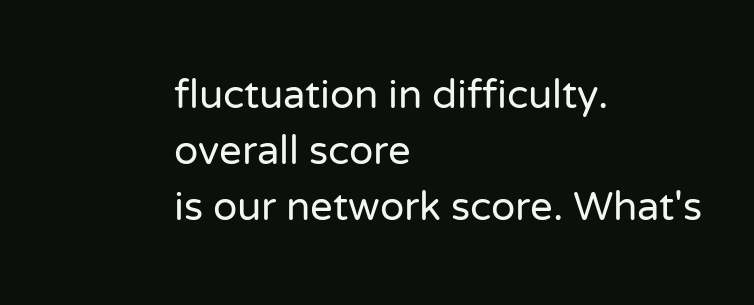fluctuation in difficulty.
overall score
is our network score. What's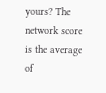yours? The network score is the average of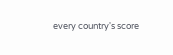every country's score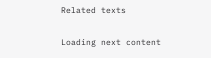Related texts

Loading next content